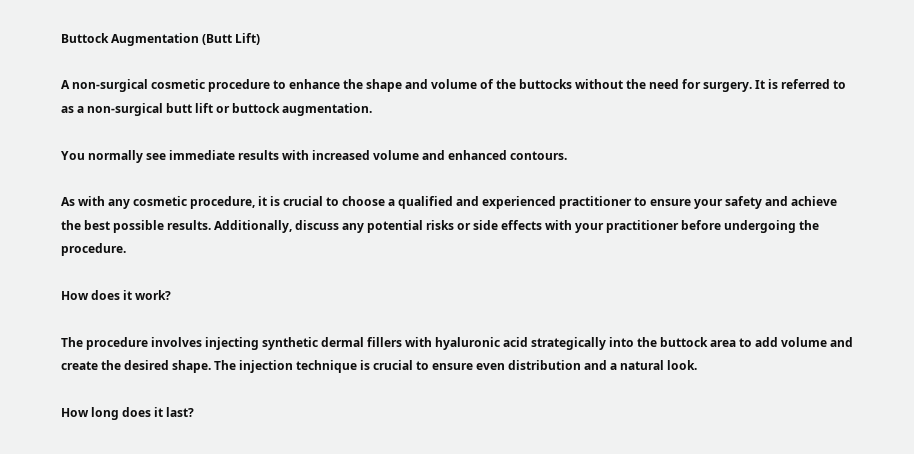Buttock Augmentation (Butt Lift)

A non-surgical cosmetic procedure to enhance the shape and volume of the buttocks without the need for surgery. It is referred to as a non-surgical butt lift or buttock augmentation.

You normally see immediate results with increased volume and enhanced contours.

As with any cosmetic procedure, it is crucial to choose a qualified and experienced practitioner to ensure your safety and achieve the best possible results. Additionally, discuss any potential risks or side effects with your practitioner before undergoing the procedure.

How does it work?

The procedure involves injecting synthetic dermal fillers with hyaluronic acid strategically into the buttock area to add volume and create the desired shape. The injection technique is crucial to ensure even distribution and a natural look.

How long does it last?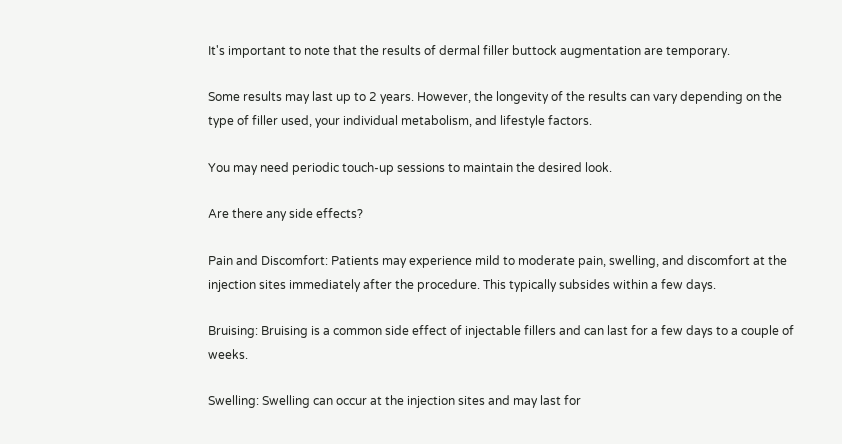It's important to note that the results of dermal filler buttock augmentation are temporary.

Some results may last up to 2 years. However, the longevity of the results can vary depending on the type of filler used, your individual metabolism, and lifestyle factors.

You may need periodic touch-up sessions to maintain the desired look.

Are there any side effects?

Pain and Discomfort: Patients may experience mild to moderate pain, swelling, and discomfort at the injection sites immediately after the procedure. This typically subsides within a few days.

Bruising: Bruising is a common side effect of injectable fillers and can last for a few days to a couple of weeks.

Swelling: Swelling can occur at the injection sites and may last for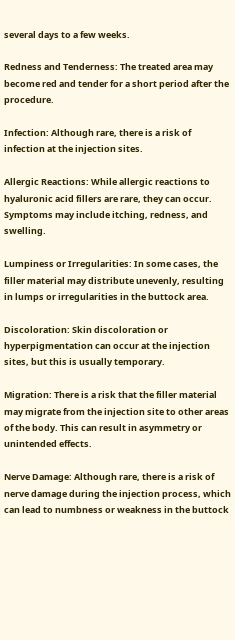several days to a few weeks.

Redness and Tenderness: The treated area may become red and tender for a short period after the procedure.

Infection: Although rare, there is a risk of infection at the injection sites.

Allergic Reactions: While allergic reactions to hyaluronic acid fillers are rare, they can occur. Symptoms may include itching, redness, and swelling.

Lumpiness or Irregularities: In some cases, the filler material may distribute unevenly, resulting in lumps or irregularities in the buttock area.

Discoloration: Skin discoloration or hyperpigmentation can occur at the injection sites, but this is usually temporary.

Migration: There is a risk that the filler material may migrate from the injection site to other areas of the body. This can result in asymmetry or unintended effects.

Nerve Damage: Although rare, there is a risk of nerve damage during the injection process, which can lead to numbness or weakness in the buttock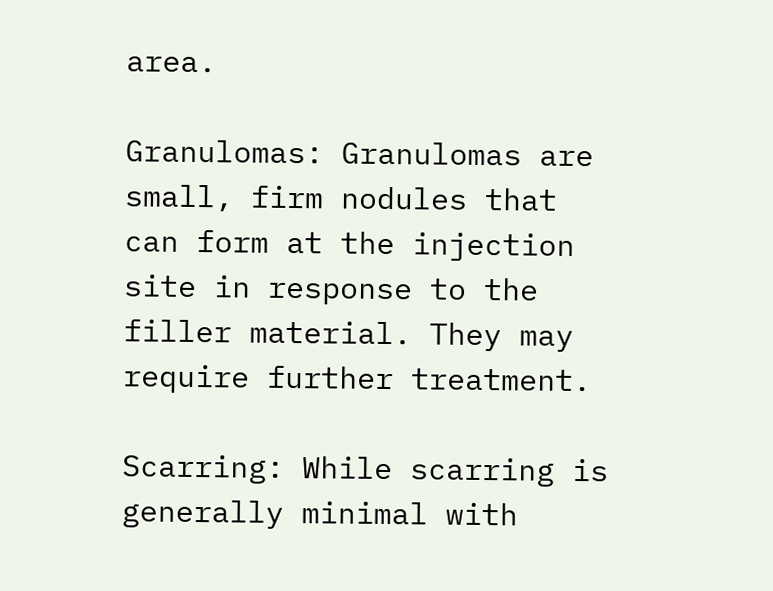area.

Granulomas: Granulomas are small, firm nodules that can form at the injection site in response to the filler material. They may require further treatment.

Scarring: While scarring is generally minimal with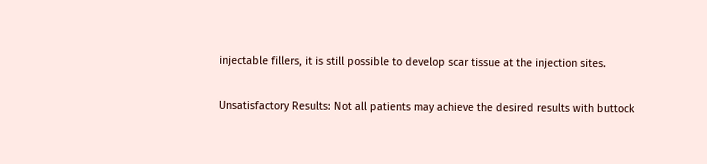injectable fillers, it is still possible to develop scar tissue at the injection sites.

Unsatisfactory Results: Not all patients may achieve the desired results with buttock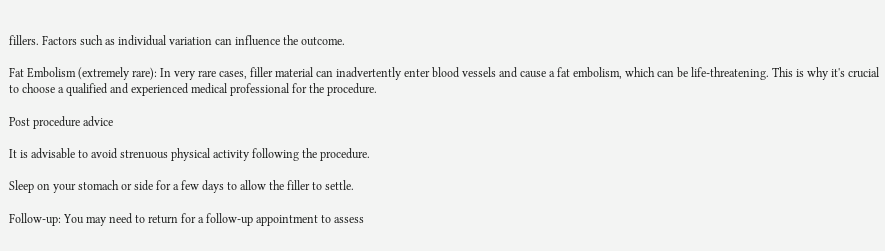fillers. Factors such as individual variation can influence the outcome.

Fat Embolism (extremely rare): In very rare cases, filler material can inadvertently enter blood vessels and cause a fat embolism, which can be life-threatening. This is why it's crucial to choose a qualified and experienced medical professional for the procedure.

Post procedure advice

It is advisable to avoid strenuous physical activity following the procedure.

Sleep on your stomach or side for a few days to allow the filler to settle.

Follow-up: You may need to return for a follow-up appointment to assess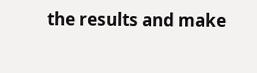the results and make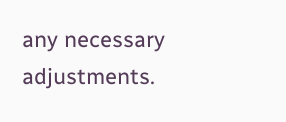any necessary adjustments.